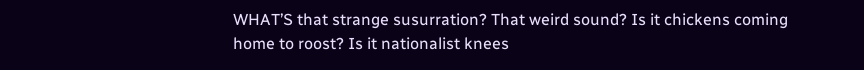WHAT’S that strange susurration? That weird sound? Is it chickens coming home to roost? Is it nationalist knees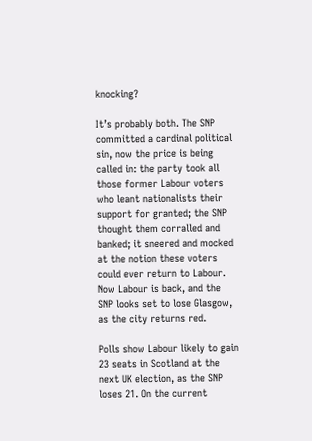knocking?

It’s probably both. The SNP committed a cardinal political sin, now the price is being called in: the party took all those former Labour voters who leant nationalists their support for granted; the SNP thought them corralled and banked; it sneered and mocked at the notion these voters could ever return to Labour. Now Labour is back, and the SNP looks set to lose Glasgow, as the city returns red.

Polls show Labour likely to gain 23 seats in Scotland at the next UK election, as the SNP loses 21. On the current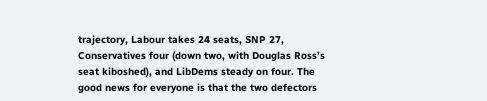trajectory, Labour takes 24 seats, SNP 27, Conservatives four (down two, with Douglas Ross’s seat kiboshed), and LibDems steady on four. The good news for everyone is that the two defectors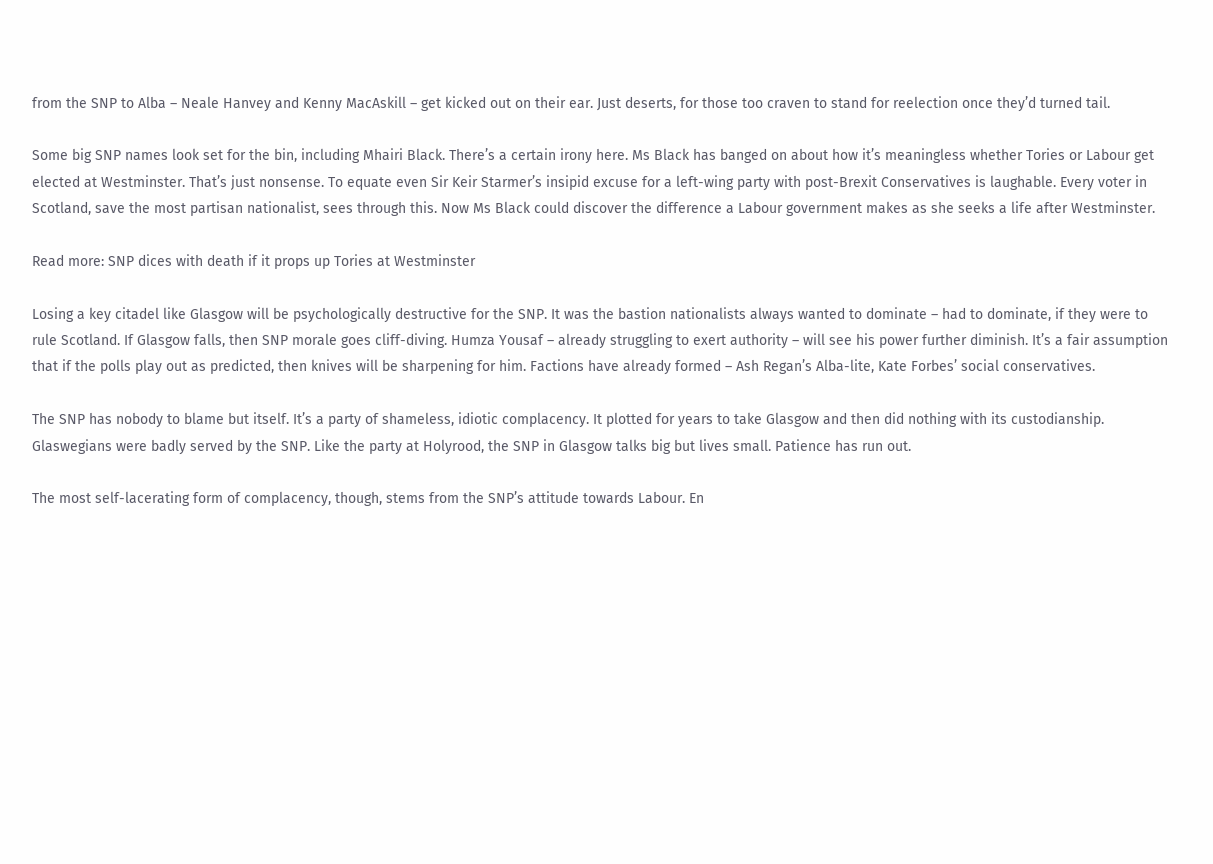from the SNP to Alba – Neale Hanvey and Kenny MacAskill – get kicked out on their ear. Just deserts, for those too craven to stand for reelection once they’d turned tail.

Some big SNP names look set for the bin, including Mhairi Black. There’s a certain irony here. Ms Black has banged on about how it’s meaningless whether Tories or Labour get elected at Westminster. That’s just nonsense. To equate even Sir Keir Starmer’s insipid excuse for a left-wing party with post-Brexit Conservatives is laughable. Every voter in Scotland, save the most partisan nationalist, sees through this. Now Ms Black could discover the difference a Labour government makes as she seeks a life after Westminster.

Read more: SNP dices with death if it props up Tories at Westminster

Losing a key citadel like Glasgow will be psychologically destructive for the SNP. It was the bastion nationalists always wanted to dominate – had to dominate, if they were to rule Scotland. If Glasgow falls, then SNP morale goes cliff-diving. Humza Yousaf – already struggling to exert authority – will see his power further diminish. It’s a fair assumption that if the polls play out as predicted, then knives will be sharpening for him. Factions have already formed – Ash Regan’s Alba-lite, Kate Forbes’ social conservatives.

The SNP has nobody to blame but itself. It’s a party of shameless, idiotic complacency. It plotted for years to take Glasgow and then did nothing with its custodianship. Glaswegians were badly served by the SNP. Like the party at Holyrood, the SNP in Glasgow talks big but lives small. Patience has run out.

The most self-lacerating form of complacency, though, stems from the SNP’s attitude towards Labour. En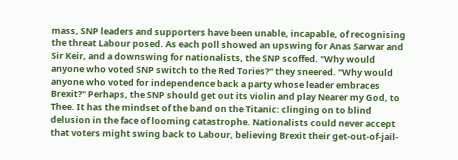mass, SNP leaders and supporters have been unable, incapable, of recognising the threat Labour posed. As each poll showed an upswing for Anas Sarwar and Sir Keir, and a downswing for nationalists, the SNP scoffed. "Why would anyone who voted SNP switch to the Red Tories?" they sneered. "Why would anyone who voted for independence back a party whose leader embraces Brexit?" Perhaps, the SNP should get out its violin and play Nearer my God, to Thee. It has the mindset of the band on the Titanic: clinging on to blind delusion in the face of looming catastrophe. Nationalists could never accept that voters might swing back to Labour, believing Brexit their get-out-of-jail-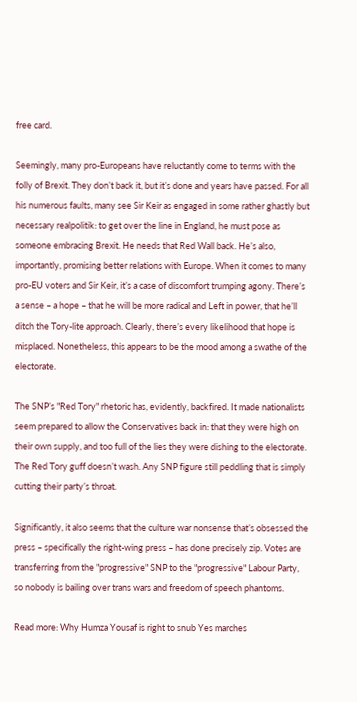free card.

Seemingly, many pro-Europeans have reluctantly come to terms with the folly of Brexit. They don’t back it, but it’s done and years have passed. For all his numerous faults, many see Sir Keir as engaged in some rather ghastly but necessary realpolitik: to get over the line in England, he must pose as someone embracing Brexit. He needs that Red Wall back. He’s also, importantly, promising better relations with Europe. When it comes to many pro-EU voters and Sir Keir, it’s a case of discomfort trumping agony. There’s a sense – a hope – that he will be more radical and Left in power, that he’ll ditch the Tory-lite approach. Clearly, there’s every likelihood that hope is misplaced. Nonetheless, this appears to be the mood among a swathe of the electorate.

The SNP’s "Red Tory" rhetoric has, evidently, backfired. It made nationalists seem prepared to allow the Conservatives back in: that they were high on their own supply, and too full of the lies they were dishing to the electorate. The Red Tory guff doesn’t wash. Any SNP figure still peddling that is simply cutting their party’s throat.

Significantly, it also seems that the culture war nonsense that’s obsessed the press – specifically the right-wing press – has done precisely zip. Votes are transferring from the "progressive" SNP to the "progressive" Labour Party, so nobody is bailing over trans wars and freedom of speech phantoms.

Read more: Why Humza Yousaf is right to snub Yes marches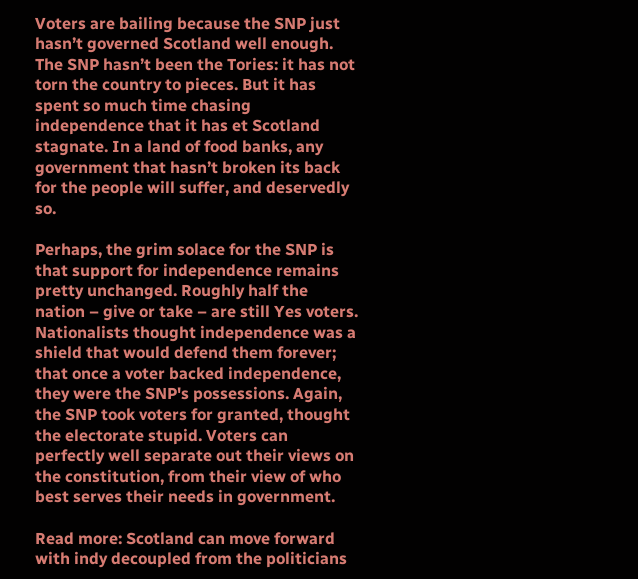Voters are bailing because the SNP just hasn’t governed Scotland well enough. The SNP hasn’t been the Tories: it has not torn the country to pieces. But it has spent so much time chasing independence that it has et Scotland stagnate. In a land of food banks, any government that hasn’t broken its back for the people will suffer, and deservedly so.

Perhaps, the grim solace for the SNP is that support for independence remains pretty unchanged. Roughly half the nation – give or take – are still Yes voters. Nationalists thought independence was a shield that would defend them forever; that once a voter backed independence, they were the SNP's possessions. Again, the SNP took voters for granted, thought the electorate stupid. Voters can perfectly well separate out their views on the constitution, from their view of who best serves their needs in government.

Read more: Scotland can move forward with indy decoupled from the politicians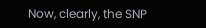Now, clearly, the SNP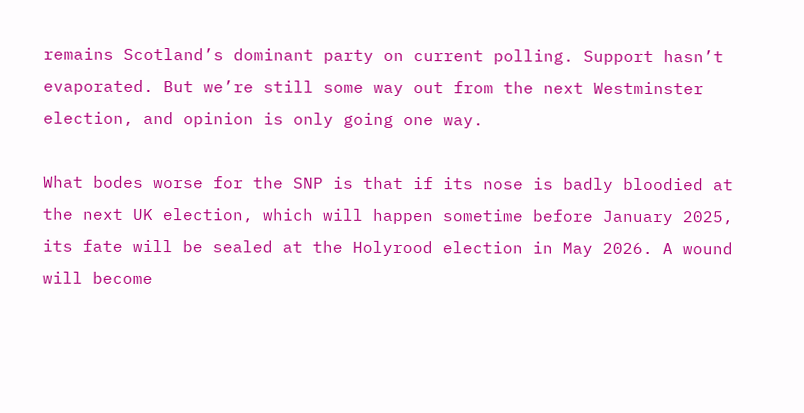remains Scotland’s dominant party on current polling. Support hasn’t evaporated. But we’re still some way out from the next Westminster election, and opinion is only going one way.

What bodes worse for the SNP is that if its nose is badly bloodied at the next UK election, which will happen sometime before January 2025, its fate will be sealed at the Holyrood election in May 2026. A wound will become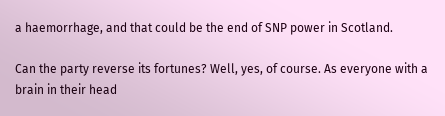a haemorrhage, and that could be the end of SNP power in Scotland.

Can the party reverse its fortunes? Well, yes, of course. As everyone with a brain in their head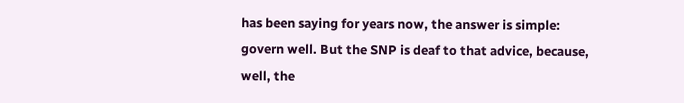has been saying for years now, the answer is simple: govern well. But the SNP is deaf to that advice, because, well, the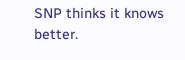SNP thinks it knows better.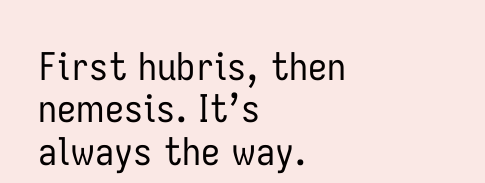First hubris, then nemesis. It’s always the way.